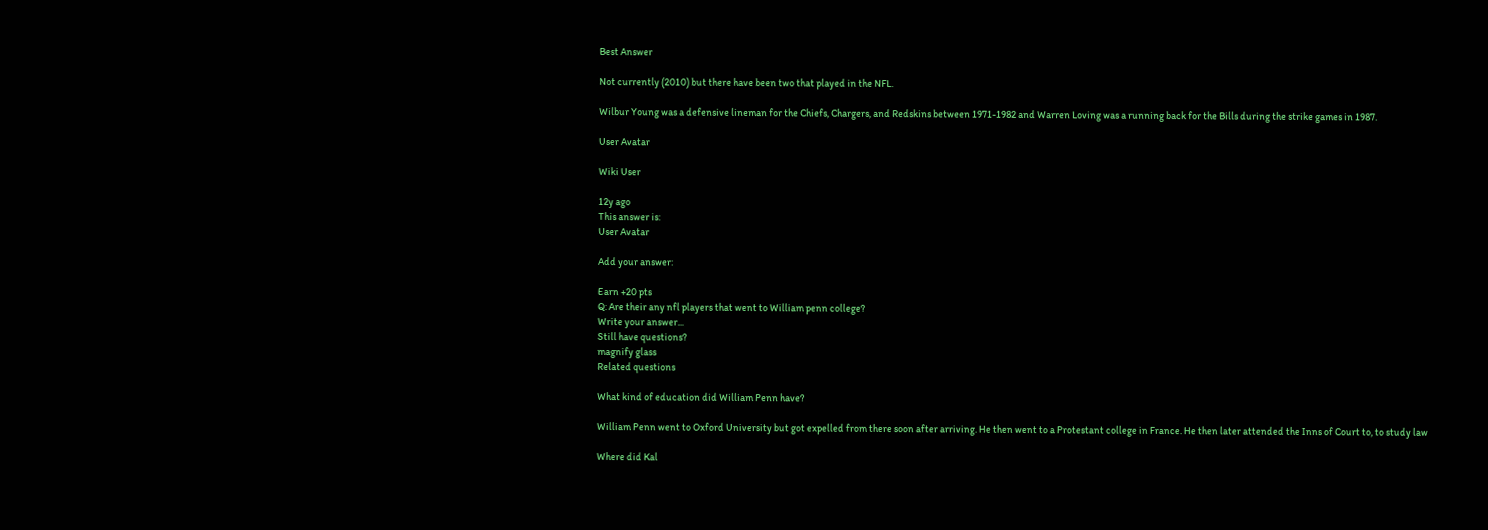Best Answer

Not currently (2010) but there have been two that played in the NFL.

Wilbur Young was a defensive lineman for the Chiefs, Chargers, and Redskins between 1971-1982 and Warren Loving was a running back for the Bills during the strike games in 1987.

User Avatar

Wiki User

12y ago
This answer is:
User Avatar

Add your answer:

Earn +20 pts
Q: Are their any nfl players that went to William penn college?
Write your answer...
Still have questions?
magnify glass
Related questions

What kind of education did William Penn have?

William Penn went to Oxford University but got expelled from there soon after arriving. He then went to a Protestant college in France. He then later attended the Inns of Court to, to study law

Where did Kal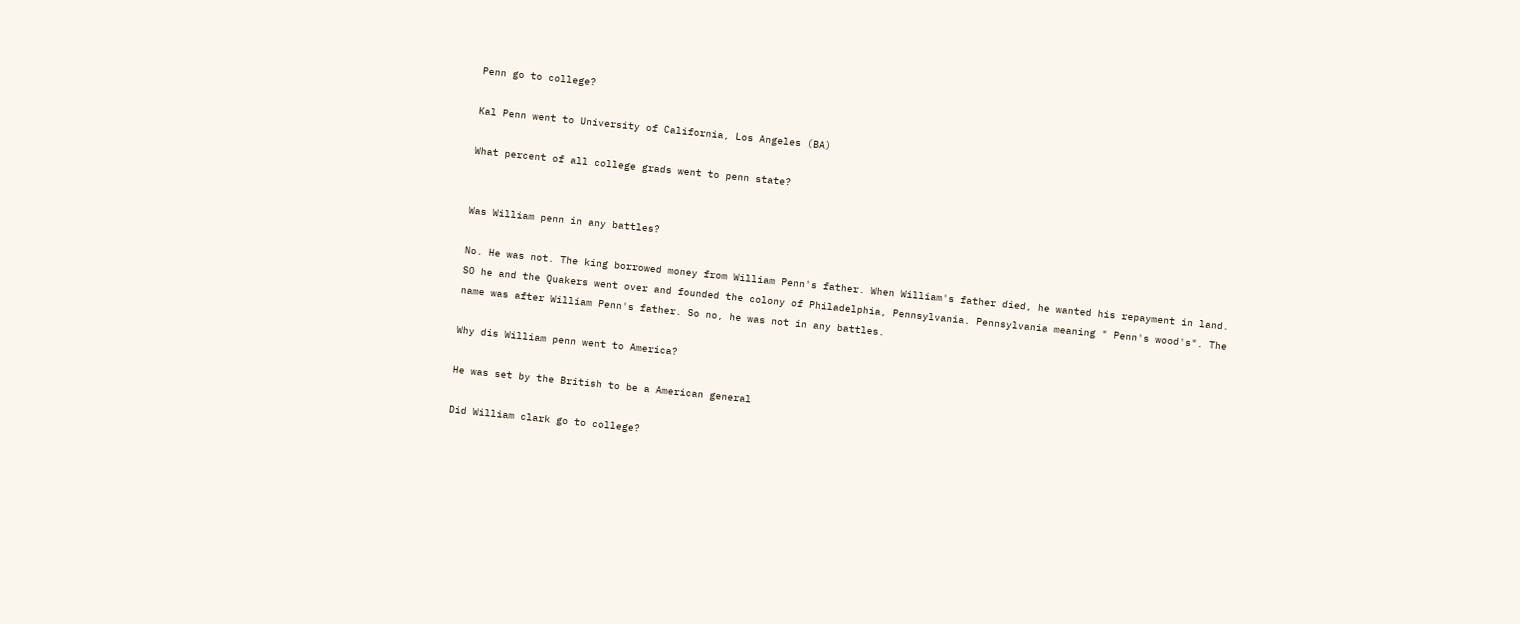Penn go to college?

Kal Penn went to University of California, Los Angeles (BA)

What percent of all college grads went to penn state?


Was William penn in any battles?

No. He was not. The king borrowed money from William Penn's father. When William's father died, he wanted his repayment in land. SO he and the Quakers went over and founded the colony of Philadelphia, Pennsylvania. Pennsylvania meaning " Penn's wood's". The name was after William Penn's father. So no, he was not in any battles.

Why dis William penn went to America?

He was set by the British to be a American general

Did William clark go to college?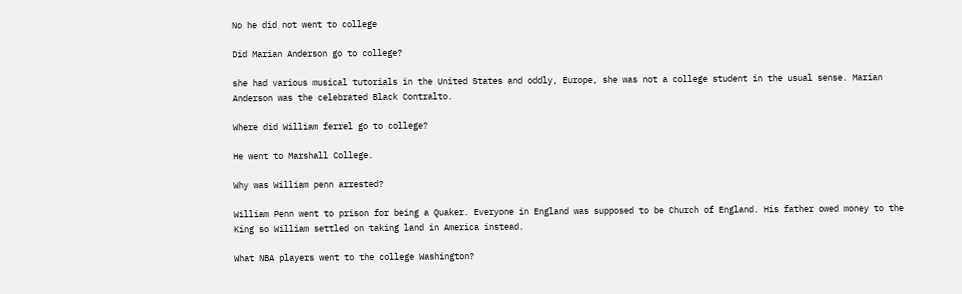No he did not went to college

Did Marian Anderson go to college?

she had various musical tutorials in the United States and oddly, Europe, she was not a college student in the usual sense. Marian Anderson was the celebrated Black Contralto.

Where did William ferrel go to college?

He went to Marshall College.

Why was William penn arrested?

William Penn went to prison for being a Quaker. Everyone in England was supposed to be Church of England. His father owed money to the King so William settled on taking land in America instead.

What NBA players went to the college Washington?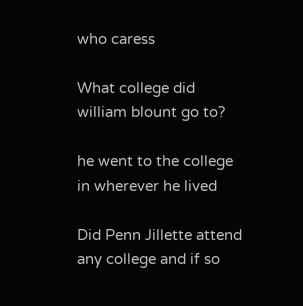who caress

What college did william blount go to?

he went to the college in wherever he lived

Did Penn Jillette attend any college and if so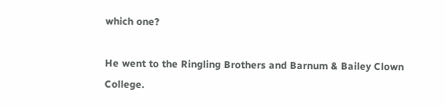which one?

He went to the Ringling Brothers and Barnum & Bailey Clown College.